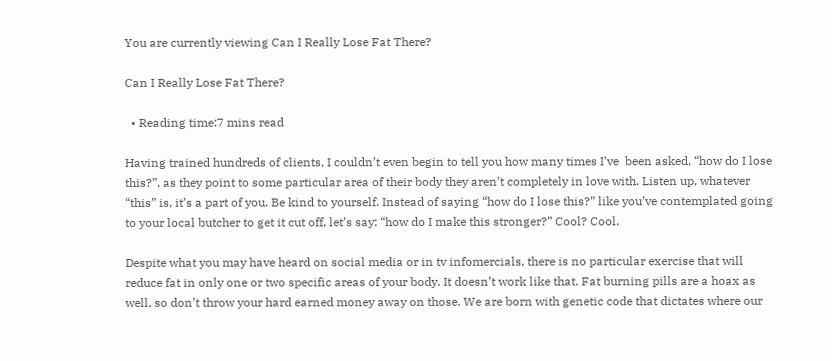You are currently viewing Can I Really Lose Fat There?

Can I Really Lose Fat There?

  • Reading time:7 mins read

Having trained hundreds of clients, I couldn’t even begin to tell you how many times I’ve  been asked, “how do I lose this?”, as they point to some particular area of their body they aren’t completely in love with. Listen up, whatever “this” is, it’s a part of you. Be kind to yourself. Instead of saying “how do I lose this?” like you’ve contemplated going to your local butcher to get it cut off, let’s say: “how do I make this stronger?” Cool? Cool.

Despite what you may have heard on social media or in tv infomercials, there is no particular exercise that will reduce fat in only one or two specific areas of your body. It doesn’t work like that. Fat burning pills are a hoax as well, so don’t throw your hard earned money away on those. We are born with genetic code that dictates where our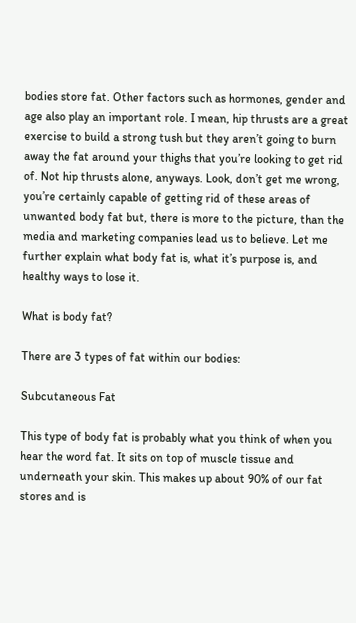bodies store fat. Other factors such as hormones, gender and age also play an important role. I mean, hip thrusts are a great exercise to build a strong tush but they aren’t going to burn away the fat around your thighs that you’re looking to get rid of. Not hip thrusts alone, anyways. Look, don’t get me wrong, you’re certainly capable of getting rid of these areas of unwanted body fat but, there is more to the picture, than the media and marketing companies lead us to believe. Let me further explain what body fat is, what it’s purpose is, and healthy ways to lose it.

What is body fat?

There are 3 types of fat within our bodies:

Subcutaneous Fat

This type of body fat is probably what you think of when you hear the word fat. It sits on top of muscle tissue and underneath your skin. This makes up about 90% of our fat stores and is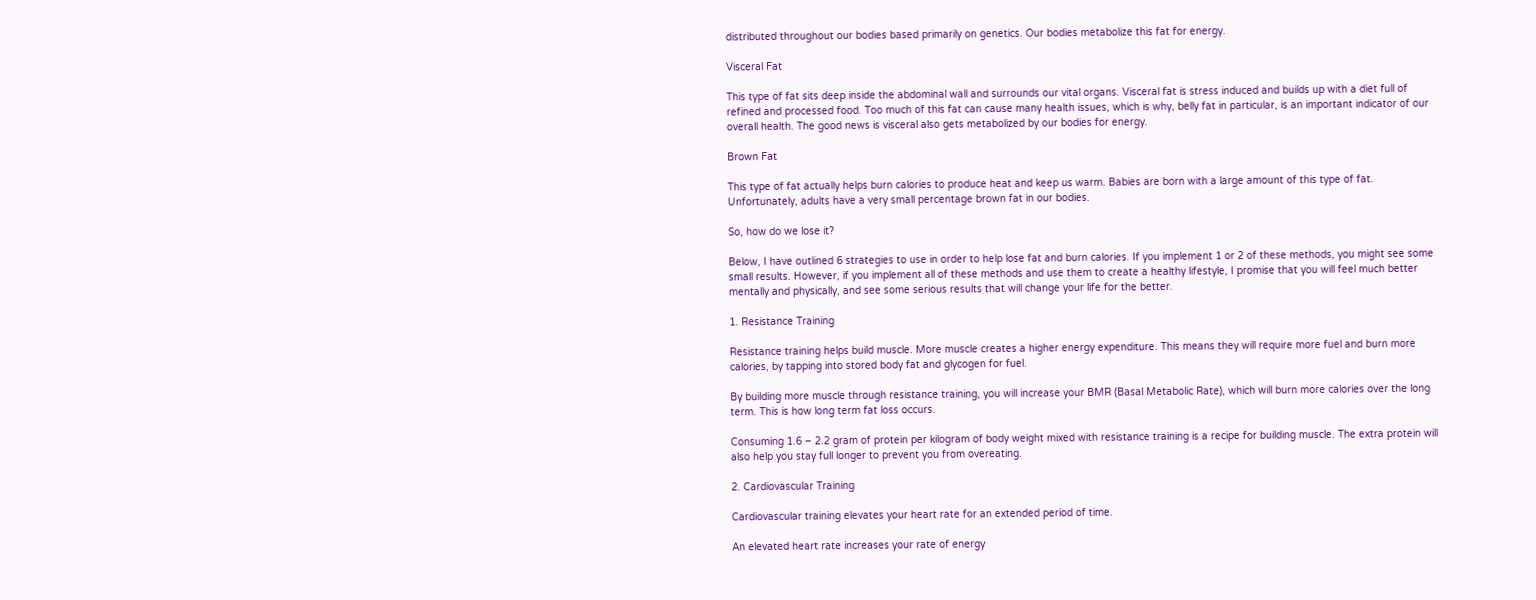distributed throughout our bodies based primarily on genetics. Our bodies metabolize this fat for energy.

Visceral Fat

This type of fat sits deep inside the abdominal wall and surrounds our vital organs. Visceral fat is stress induced and builds up with a diet full of refined and processed food. Too much of this fat can cause many health issues, which is why, belly fat in particular, is an important indicator of our overall health. The good news is visceral also gets metabolized by our bodies for energy.

Brown Fat

This type of fat actually helps burn calories to produce heat and keep us warm. Babies are born with a large amount of this type of fat. Unfortunately, adults have a very small percentage brown fat in our bodies.

So, how do we lose it?

Below, I have outlined 6 strategies to use in order to help lose fat and burn calories. If you implement 1 or 2 of these methods, you might see some small results. However, if you implement all of these methods and use them to create a healthy lifestyle, I promise that you will feel much better mentally and physically, and see some serious results that will change your life for the better.

1. Resistance Training

Resistance training helps build muscle. More muscle creates a higher energy expenditure. This means they will require more fuel and burn more calories, by tapping into stored body fat and glycogen for fuel.

By building more muscle through resistance training, you will increase your BMR (Basal Metabolic Rate), which will burn more calories over the long term. This is how long term fat loss occurs.

Consuming 1.6 – 2.2 gram of protein per kilogram of body weight mixed with resistance training is a recipe for building muscle. The extra protein will also help you stay full longer to prevent you from overeating.

2. Cardiovascular Training

Cardiovascular training elevates your heart rate for an extended period of time.

An elevated heart rate increases your rate of energy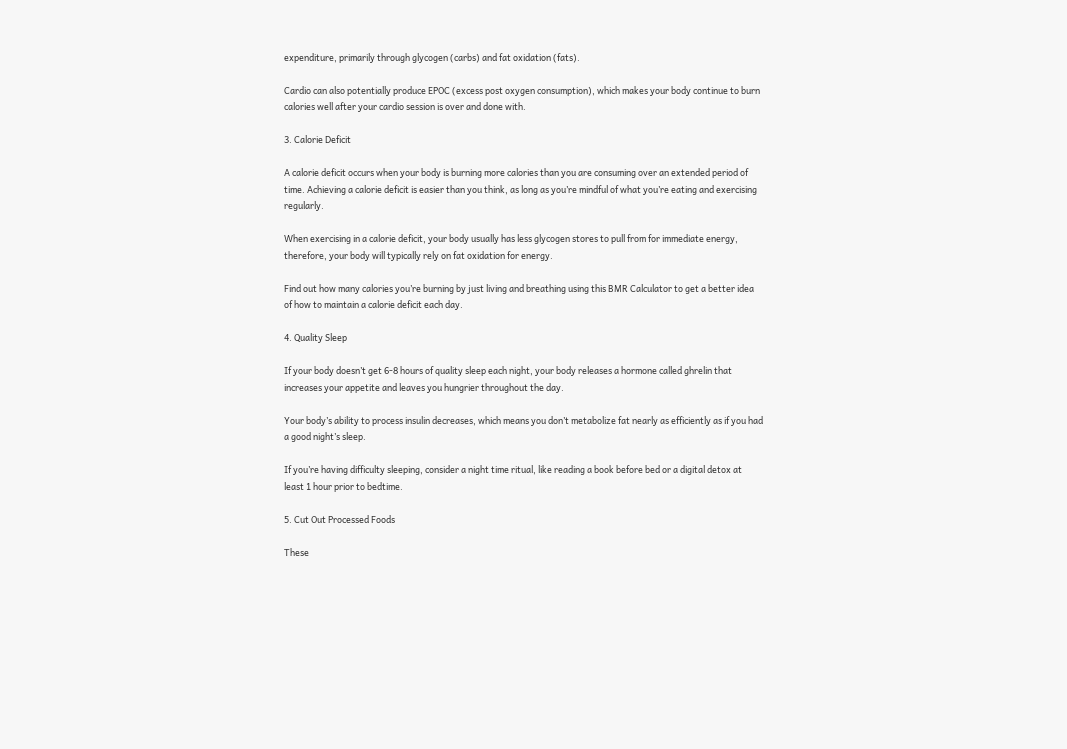expenditure, primarily through glycogen (carbs) and fat oxidation (fats).

Cardio can also potentially produce EPOC (excess post oxygen consumption), which makes your body continue to burn calories well after your cardio session is over and done with.

3. Calorie Deficit

A calorie deficit occurs when your body is burning more calories than you are consuming over an extended period of time. Achieving a calorie deficit is easier than you think, as long as you’re mindful of what you’re eating and exercising regularly.

When exercising in a calorie deficit, your body usually has less glycogen stores to pull from for immediate energy, therefore, your body will typically rely on fat oxidation for energy.

Find out how many calories you’re burning by just living and breathing using this BMR Calculator to get a better idea of how to maintain a calorie deficit each day.

4. Quality Sleep

If your body doesn’t get 6-8 hours of quality sleep each night, your body releases a hormone called ghrelin that increases your appetite and leaves you hungrier throughout the day.

Your body’s ability to process insulin decreases, which means you don’t metabolize fat nearly as efficiently as if you had a good night’s sleep.

If you’re having difficulty sleeping, consider a night time ritual, like reading a book before bed or a digital detox at least 1 hour prior to bedtime.

5. Cut Out Processed Foods

These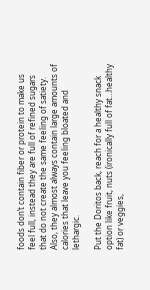foods don’t contain fiber or protein to make us feel full, instead they are full of refined sugars that do not create the same feeling of satiety. Also, they almost always contain large amounts of calories that leave you feeling bloated and lethargic.

Put the Doritos back, reach for a healthy snack option like fruit, nuts (ironically full of fat…healthy fat) or veggies,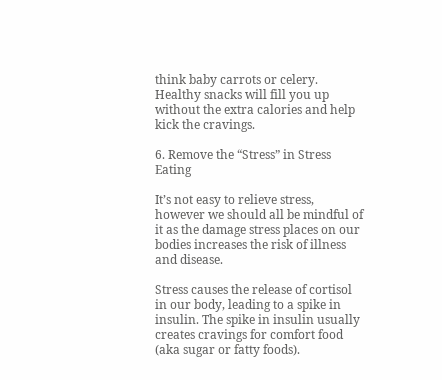think baby carrots or celery. Healthy snacks will fill you up without the extra calories and help kick the cravings.

6. Remove the “Stress” in Stress Eating

It’s not easy to relieve stress, however we should all be mindful of it as the damage stress places on our bodies increases the risk of illness and disease.

Stress causes the release of cortisol in our body, leading to a spike in insulin. The spike in insulin usually creates cravings for comfort food (aka sugar or fatty foods).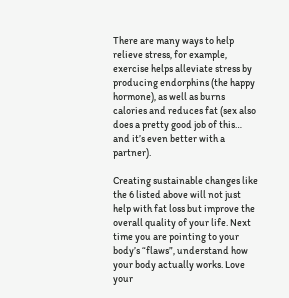There are many ways to help relieve stress, for example, exercise helps alleviate stress by producing endorphins (the happy hormone), as well as burns calories and reduces fat (sex also does a pretty good job of this… and it’s even better with a partner).

Creating sustainable changes like the 6 listed above will not just help with fat loss but improve the overall quality of your life. Next time you are pointing to your body’s “flaws”, understand how your body actually works. Love your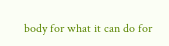body for what it can do for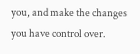you, and make the changes you have control over.